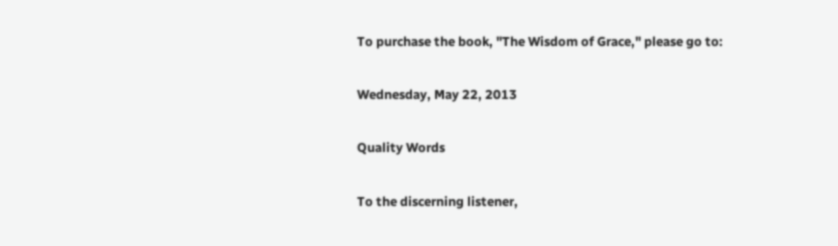To purchase the book, "The Wisdom of Grace," please go to:

Wednesday, May 22, 2013

Quality Words

To the discerning listener,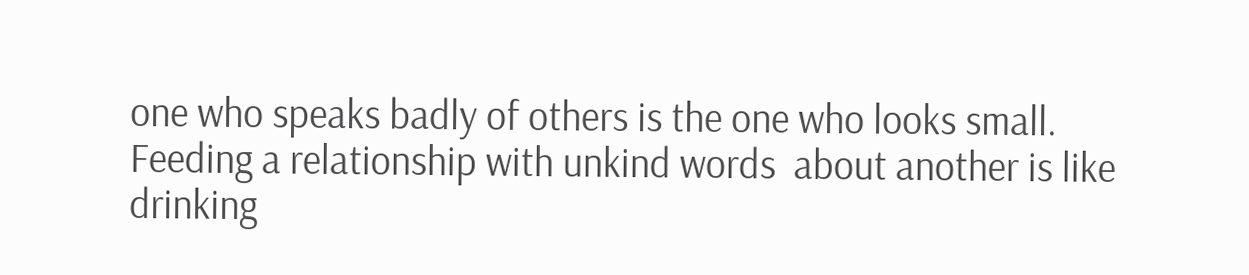one who speaks badly of others is the one who looks small.
Feeding a relationship with unkind words  about another is like drinking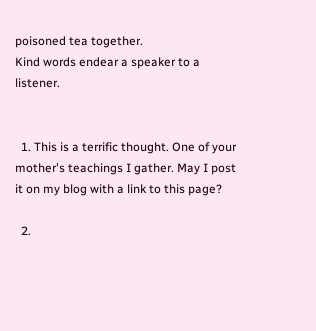poisoned tea together.
Kind words endear a speaker to a listener.


  1. This is a terrific thought. One of your mother's teachings I gather. May I post it on my blog with a link to this page?

  2.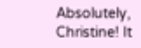Absolutely, Christine! It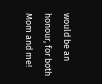would be an honour, for both Mom and me!